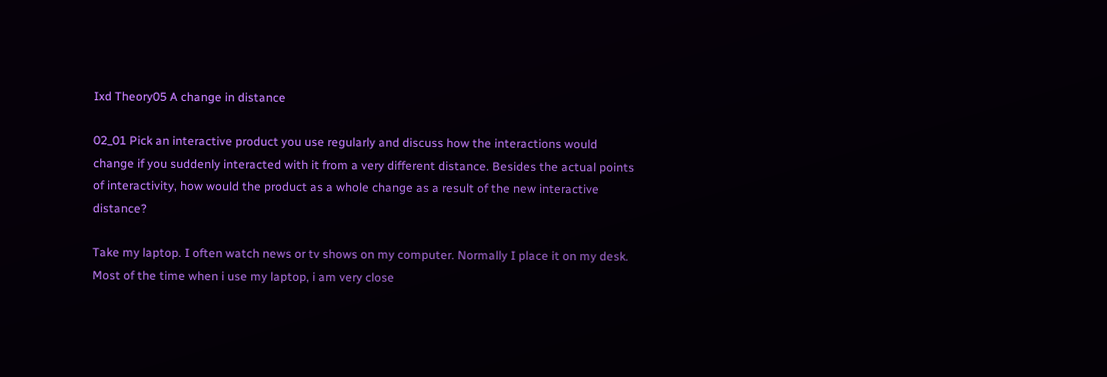Ixd Theory05 A change in distance

02_01 Pick an interactive product you use regularly and discuss how the interactions would change if you suddenly interacted with it from a very different distance. Besides the actual points of interactivity, how would the product as a whole change as a result of the new interactive distance?

Take my laptop. I often watch news or tv shows on my computer. Normally I place it on my desk. Most of the time when i use my laptop, i am very close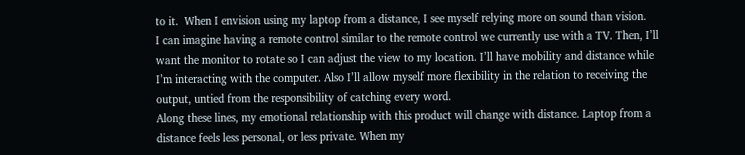to it.  When I envision using my laptop from a distance, I see myself relying more on sound than vision.
I can imagine having a remote control similar to the remote control we currently use with a TV. Then, I’ll want the monitor to rotate so I can adjust the view to my location. I’ll have mobility and distance while I’m interacting with the computer. Also I’ll allow myself more flexibility in the relation to receiving the output, untied from the responsibility of catching every word.
Along these lines, my emotional relationship with this product will change with distance. Laptop from a distance feels less personal, or less private. When my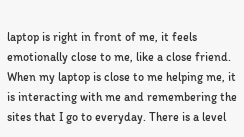laptop is right in front of me, it feels emotionally close to me, like a close friend. When my laptop is close to me helping me, it is interacting with me and remembering the sites that I go to everyday. There is a level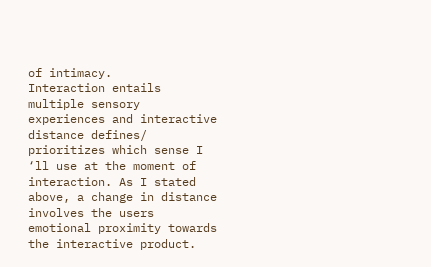of intimacy.
Interaction entails multiple sensory experiences and interactive distance defines/ prioritizes which sense I ‘ll use at the moment of interaction. As I stated above, a change in distance involves the users emotional proximity towards the interactive product.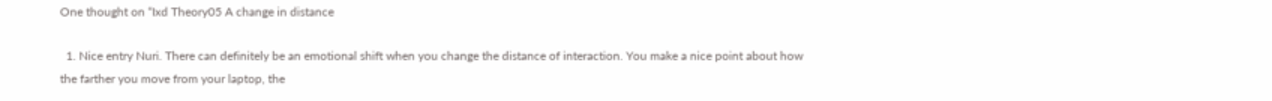One thought on “Ixd Theory05 A change in distance

  1. Nice entry Nuri. There can definitely be an emotional shift when you change the distance of interaction. You make a nice point about how the farther you move from your laptop, the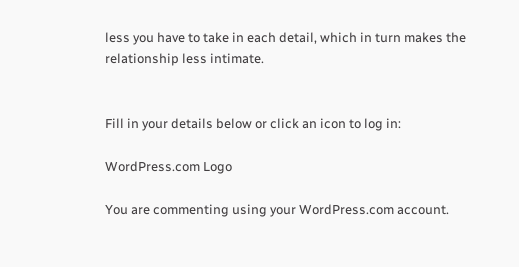less you have to take in each detail, which in turn makes the relationship less intimate.


Fill in your details below or click an icon to log in:

WordPress.com Logo

You are commenting using your WordPress.com account.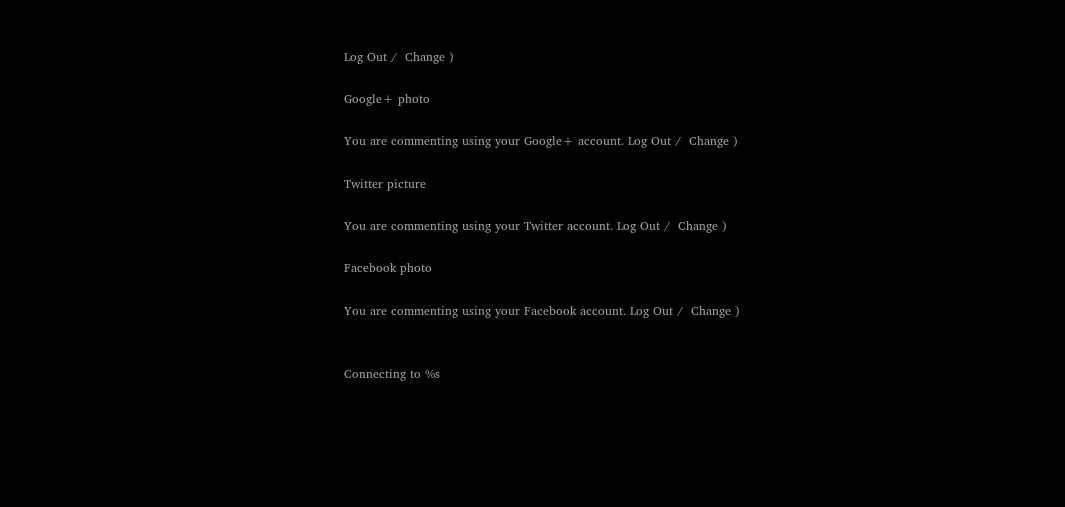Log Out /  Change )

Google+ photo

You are commenting using your Google+ account. Log Out /  Change )

Twitter picture

You are commenting using your Twitter account. Log Out /  Change )

Facebook photo

You are commenting using your Facebook account. Log Out /  Change )


Connecting to %s